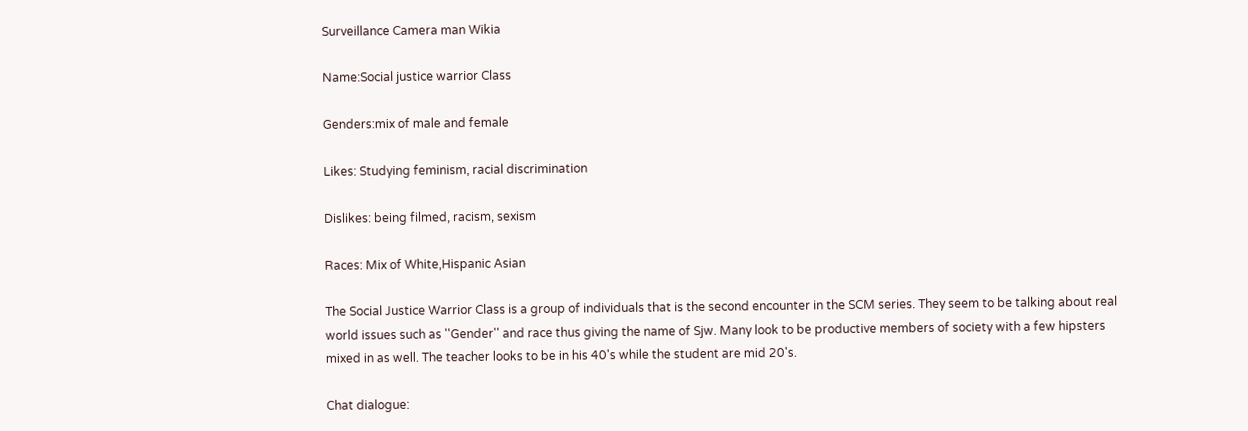Surveillance Camera man Wikia

Name:Social justice warrior Class

Genders:mix of male and female

Likes: Studying feminism, racial discrimination

Dislikes: being filmed, racism, sexism

Races: Mix of White,Hispanic Asian

The Social Justice Warrior Class is a group of individuals that is the second encounter in the SCM series. They seem to be talking about real world issues such as ''Gender'' and race thus giving the name of Sjw. Many look to be productive members of society with a few hipsters mixed in as well. The teacher looks to be in his 40's while the student are mid 20's.

Chat dialogue: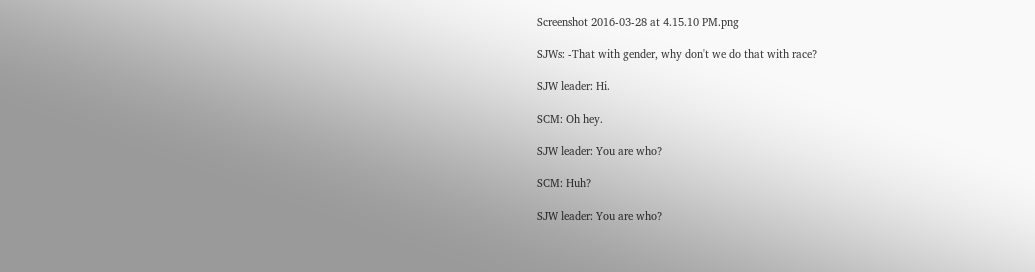Screenshot 2016-03-28 at 4.15.10 PM.png

SJWs: -That with gender, why don't we do that with race?

SJW leader: Hi.

SCM: Oh hey.

SJW leader: You are who?

SCM: Huh?

SJW leader: You are who?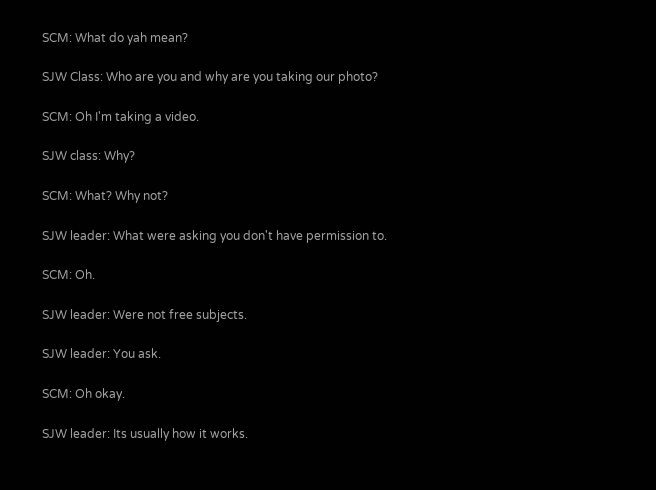SCM: What do yah mean?

SJW Class: Who are you and why are you taking our photo?

SCM: Oh I'm taking a video.

SJW class: Why?

SCM: What? Why not?

SJW leader: What were asking you don't have permission to.

SCM: Oh.

SJW leader: Were not free subjects.

SJW leader: You ask.

SCM: Oh okay.

SJW leader: Its usually how it works.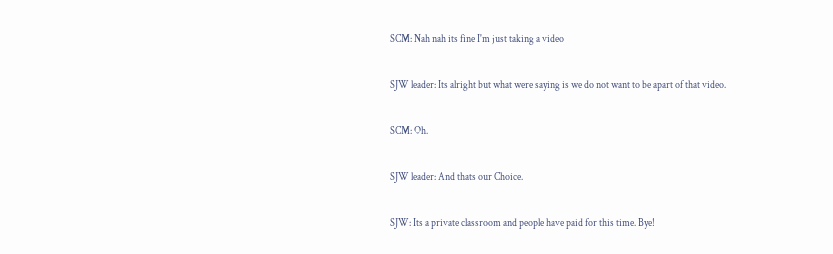SCM: Nah nah its fine I'm just taking a video

SJW leader: Its alright but what were saying is we do not want to be apart of that video.

SCM: Oh.

SJW leader: And thats our Choice.

SJW: Its a private classroom and people have paid for this time. Bye!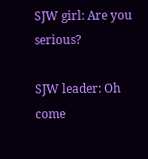SJW girl: Are you serious?

SJW leader: Oh come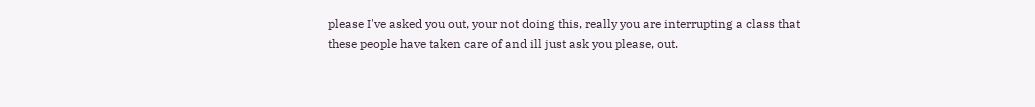please I've asked you out, your not doing this, really you are interrupting a class that these people have taken care of and ill just ask you please, out.